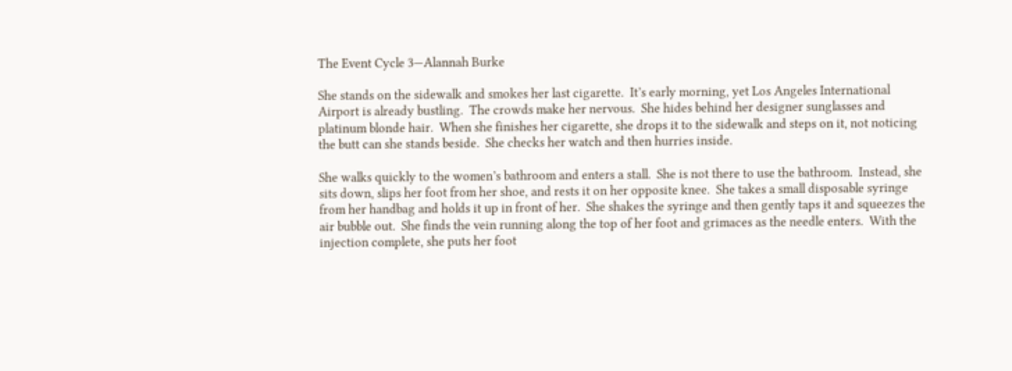The Event Cycle 3—Alannah Burke

She stands on the sidewalk and smokes her last cigarette.  It’s early morning, yet Los Angeles International Airport is already bustling.  The crowds make her nervous.  She hides behind her designer sunglasses and platinum blonde hair.  When she finishes her cigarette, she drops it to the sidewalk and steps on it, not noticing the butt can she stands beside.  She checks her watch and then hurries inside.

She walks quickly to the women’s bathroom and enters a stall.  She is not there to use the bathroom.  Instead, she sits down, slips her foot from her shoe, and rests it on her opposite knee.  She takes a small disposable syringe from her handbag and holds it up in front of her.  She shakes the syringe and then gently taps it and squeezes the air bubble out.  She finds the vein running along the top of her foot and grimaces as the needle enters.  With the injection complete, she puts her foot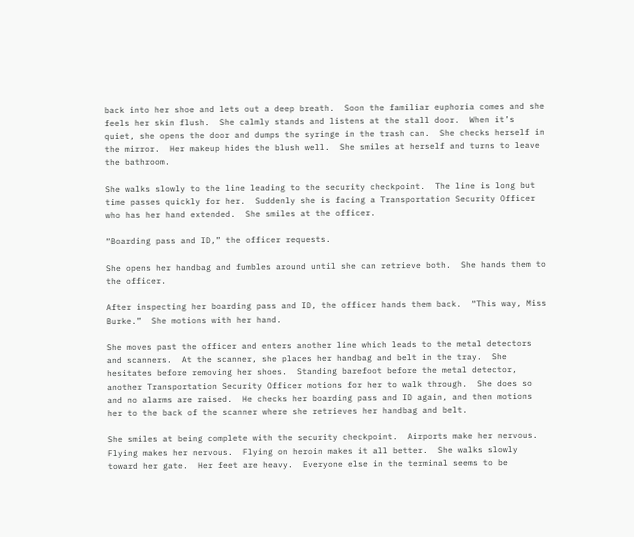back into her shoe and lets out a deep breath.  Soon the familiar euphoria comes and she feels her skin flush.  She calmly stands and listens at the stall door.  When it’s quiet, she opens the door and dumps the syringe in the trash can.  She checks herself in the mirror.  Her makeup hides the blush well.  She smiles at herself and turns to leave the bathroom.

She walks slowly to the line leading to the security checkpoint.  The line is long but time passes quickly for her.  Suddenly she is facing a Transportation Security Officer who has her hand extended.  She smiles at the officer.

“Boarding pass and ID,” the officer requests.

She opens her handbag and fumbles around until she can retrieve both.  She hands them to the officer.

After inspecting her boarding pass and ID, the officer hands them back.  “This way, Miss Burke.”  She motions with her hand.

She moves past the officer and enters another line which leads to the metal detectors and scanners.  At the scanner, she places her handbag and belt in the tray.  She hesitates before removing her shoes.  Standing barefoot before the metal detector, another Transportation Security Officer motions for her to walk through.  She does so and no alarms are raised.  He checks her boarding pass and ID again, and then motions her to the back of the scanner where she retrieves her handbag and belt.

She smiles at being complete with the security checkpoint.  Airports make her nervous.  Flying makes her nervous.  Flying on heroin makes it all better.  She walks slowly toward her gate.  Her feet are heavy.  Everyone else in the terminal seems to be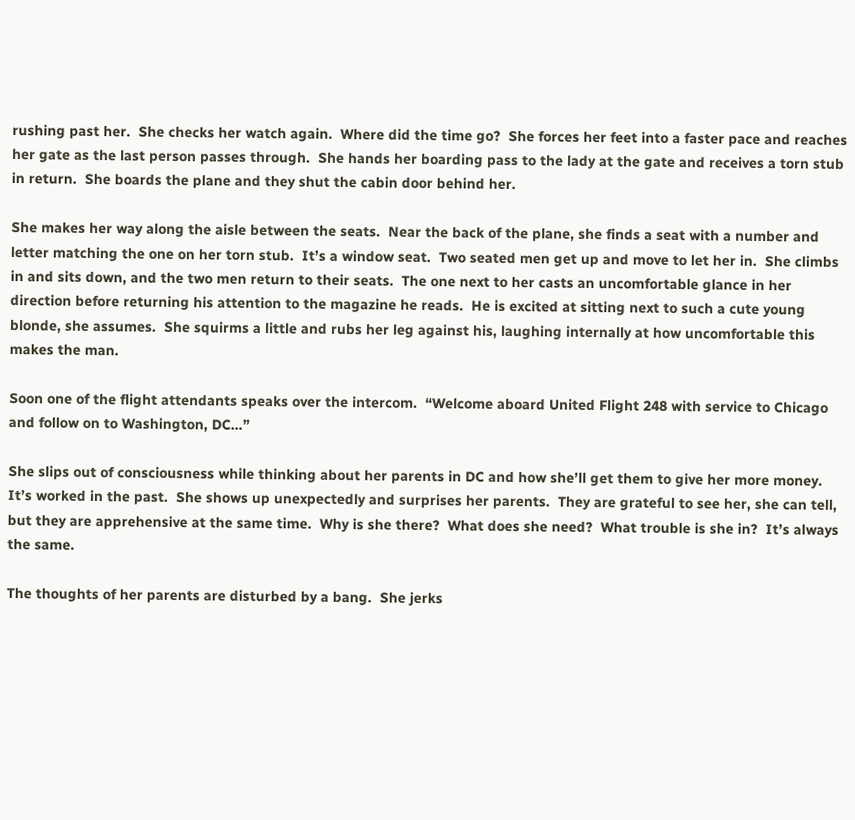rushing past her.  She checks her watch again.  Where did the time go?  She forces her feet into a faster pace and reaches her gate as the last person passes through.  She hands her boarding pass to the lady at the gate and receives a torn stub in return.  She boards the plane and they shut the cabin door behind her.

She makes her way along the aisle between the seats.  Near the back of the plane, she finds a seat with a number and letter matching the one on her torn stub.  It’s a window seat.  Two seated men get up and move to let her in.  She climbs in and sits down, and the two men return to their seats.  The one next to her casts an uncomfortable glance in her direction before returning his attention to the magazine he reads.  He is excited at sitting next to such a cute young blonde, she assumes.  She squirms a little and rubs her leg against his, laughing internally at how uncomfortable this makes the man.

Soon one of the flight attendants speaks over the intercom.  “Welcome aboard United Flight 248 with service to Chicago and follow on to Washington, DC…”

She slips out of consciousness while thinking about her parents in DC and how she’ll get them to give her more money.  It’s worked in the past.  She shows up unexpectedly and surprises her parents.  They are grateful to see her, she can tell, but they are apprehensive at the same time.  Why is she there?  What does she need?  What trouble is she in?  It’s always the same.

The thoughts of her parents are disturbed by a bang.  She jerks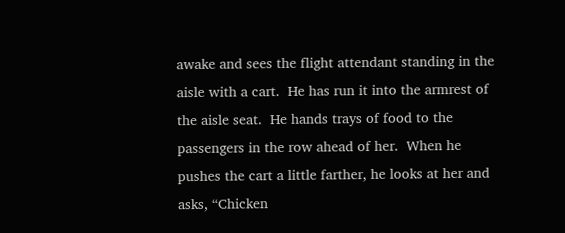awake and sees the flight attendant standing in the aisle with a cart.  He has run it into the armrest of the aisle seat.  He hands trays of food to the passengers in the row ahead of her.  When he pushes the cart a little farther, he looks at her and asks, “Chicken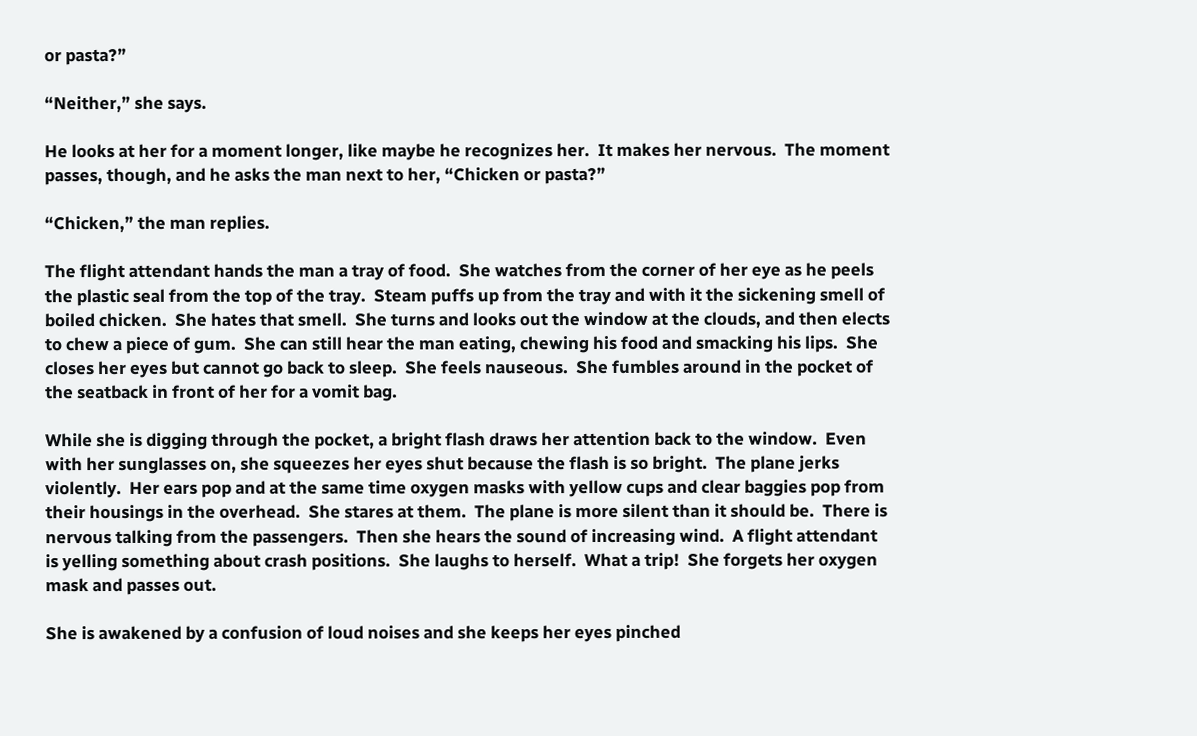or pasta?”

“Neither,” she says.

He looks at her for a moment longer, like maybe he recognizes her.  It makes her nervous.  The moment passes, though, and he asks the man next to her, “Chicken or pasta?”

“Chicken,” the man replies.

The flight attendant hands the man a tray of food.  She watches from the corner of her eye as he peels the plastic seal from the top of the tray.  Steam puffs up from the tray and with it the sickening smell of boiled chicken.  She hates that smell.  She turns and looks out the window at the clouds, and then elects to chew a piece of gum.  She can still hear the man eating, chewing his food and smacking his lips.  She closes her eyes but cannot go back to sleep.  She feels nauseous.  She fumbles around in the pocket of the seatback in front of her for a vomit bag.

While she is digging through the pocket, a bright flash draws her attention back to the window.  Even with her sunglasses on, she squeezes her eyes shut because the flash is so bright.  The plane jerks violently.  Her ears pop and at the same time oxygen masks with yellow cups and clear baggies pop from their housings in the overhead.  She stares at them.  The plane is more silent than it should be.  There is nervous talking from the passengers.  Then she hears the sound of increasing wind.  A flight attendant is yelling something about crash positions.  She laughs to herself.  What a trip!  She forgets her oxygen mask and passes out.

She is awakened by a confusion of loud noises and she keeps her eyes pinched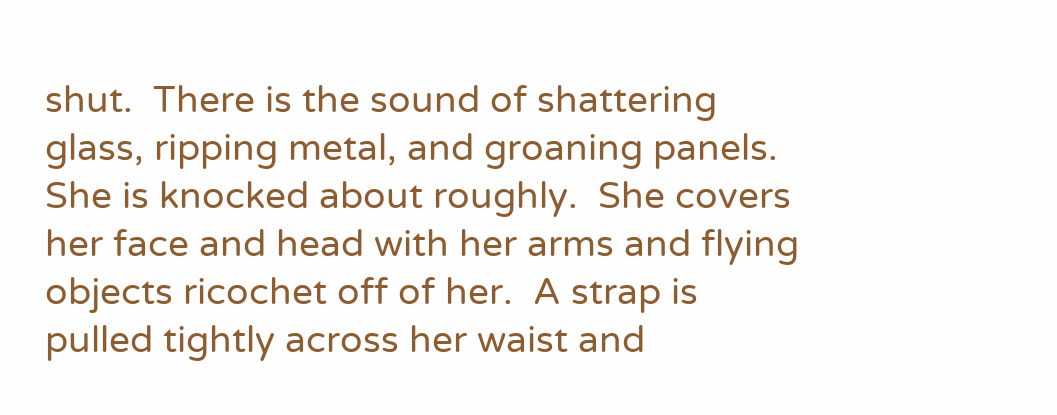shut.  There is the sound of shattering glass, ripping metal, and groaning panels.  She is knocked about roughly.  She covers her face and head with her arms and flying objects ricochet off of her.  A strap is pulled tightly across her waist and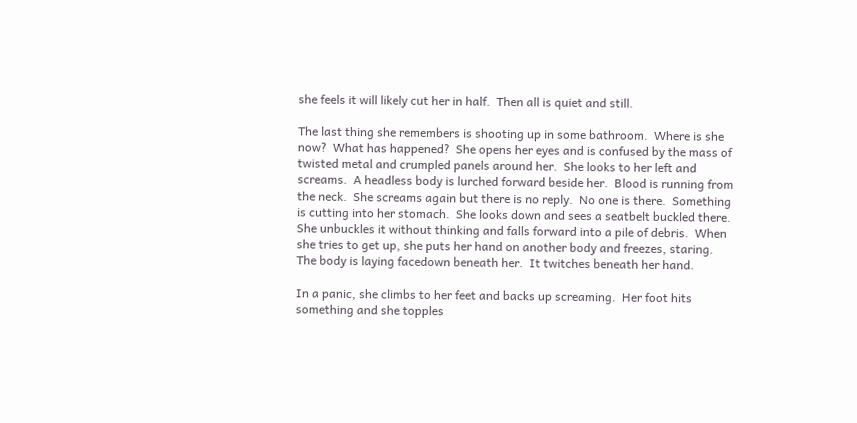she feels it will likely cut her in half.  Then all is quiet and still.

The last thing she remembers is shooting up in some bathroom.  Where is she now?  What has happened?  She opens her eyes and is confused by the mass of twisted metal and crumpled panels around her.  She looks to her left and screams.  A headless body is lurched forward beside her.  Blood is running from the neck.  She screams again but there is no reply.  No one is there.  Something is cutting into her stomach.  She looks down and sees a seatbelt buckled there.  She unbuckles it without thinking and falls forward into a pile of debris.  When she tries to get up, she puts her hand on another body and freezes, staring.  The body is laying facedown beneath her.  It twitches beneath her hand.

In a panic, she climbs to her feet and backs up screaming.  Her foot hits something and she topples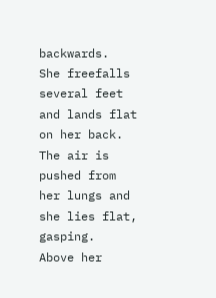backwards.  She freefalls several feet and lands flat on her back.  The air is pushed from her lungs and she lies flat, gasping.  Above her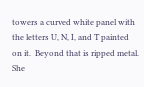towers a curved white panel with the letters U, N, I, and T painted on it.  Beyond that is ripped metal.  She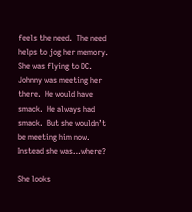feels the need.  The need helps to jog her memory.  She was flying to DC.  Johnny was meeting her there.  He would have smack.  He always had smack.  But she wouldn’t be meeting him now.  Instead she was…where?

She looks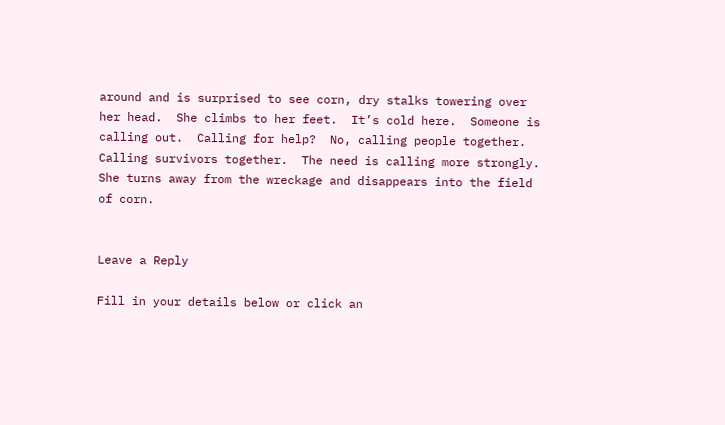around and is surprised to see corn, dry stalks towering over her head.  She climbs to her feet.  It’s cold here.  Someone is calling out.  Calling for help?  No, calling people together.  Calling survivors together.  The need is calling more strongly.  She turns away from the wreckage and disappears into the field of corn.


Leave a Reply

Fill in your details below or click an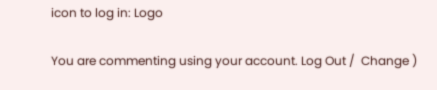icon to log in: Logo

You are commenting using your account. Log Out /  Change )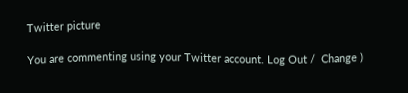Twitter picture

You are commenting using your Twitter account. Log Out /  Change )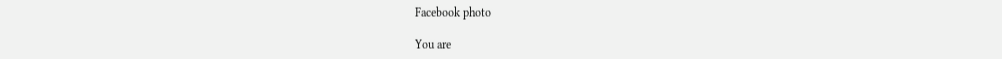Facebook photo

You are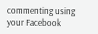commenting using your Facebook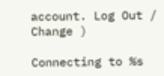account. Log Out /  Change )

Connecting to %s